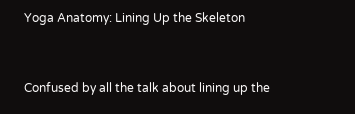Yoga Anatomy: Lining Up the Skeleton


Confused by all the talk about lining up the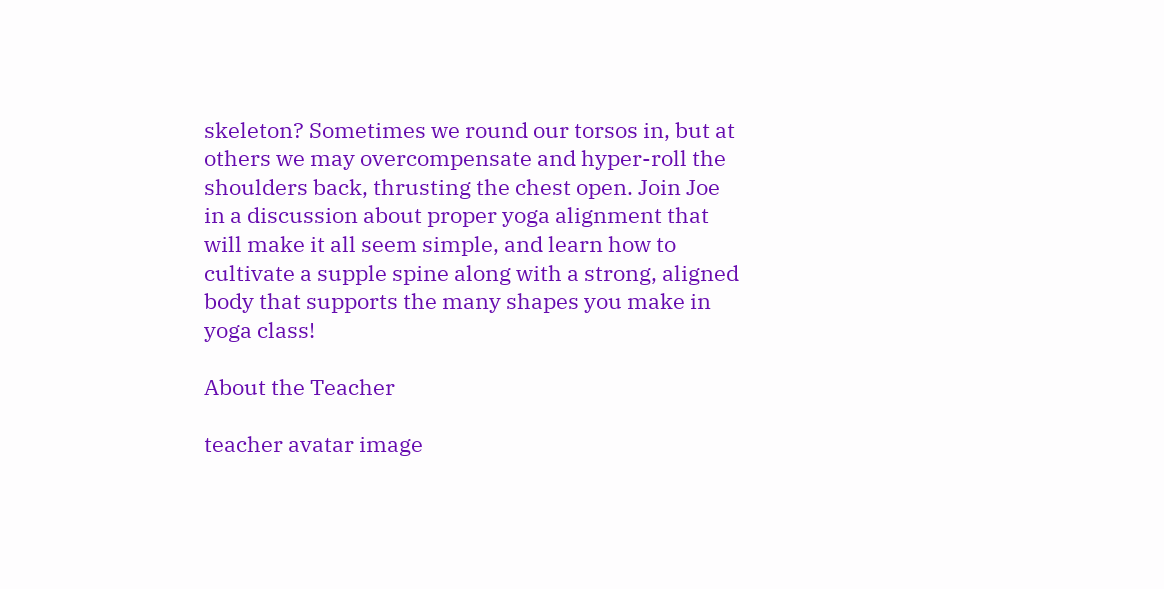skeleton? Sometimes we round our torsos in, but at others we may overcompensate and hyper-roll the shoulders back, thrusting the chest open. Join Joe in a discussion about proper yoga alignment that will make it all seem simple, and learn how to cultivate a supple spine along with a strong, aligned body that supports the many shapes you make in yoga class!

About the Teacher

teacher avatar image